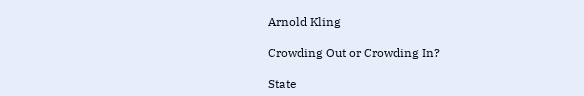Arnold Kling

Crowding Out or Crowding In?

State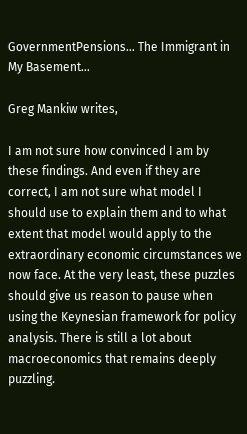GovernmentPensions... The Immigrant in My Basement...

Greg Mankiw writes,

I am not sure how convinced I am by these findings. And even if they are correct, I am not sure what model I should use to explain them and to what extent that model would apply to the extraordinary economic circumstances we now face. At the very least, these puzzles should give us reason to pause when using the Keynesian framework for policy analysis. There is still a lot about macroeconomics that remains deeply puzzling.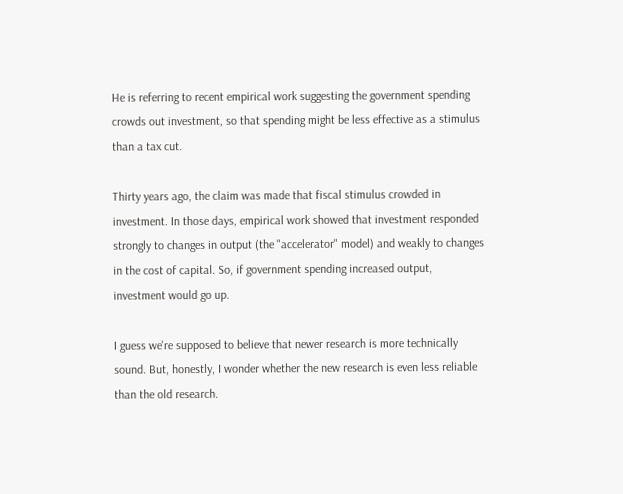He is referring to recent empirical work suggesting the government spending crowds out investment, so that spending might be less effective as a stimulus than a tax cut.

Thirty years ago, the claim was made that fiscal stimulus crowded in investment. In those days, empirical work showed that investment responded strongly to changes in output (the "accelerator" model) and weakly to changes in the cost of capital. So, if government spending increased output, investment would go up.

I guess we're supposed to believe that newer research is more technically sound. But, honestly, I wonder whether the new research is even less reliable than the old research.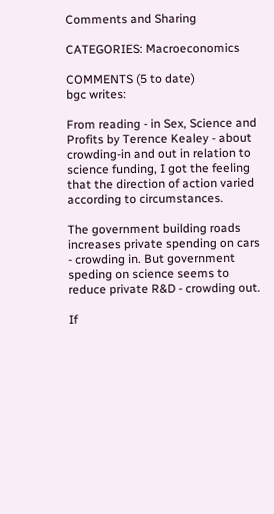Comments and Sharing

CATEGORIES: Macroeconomics

COMMENTS (5 to date)
bgc writes:

From reading - in Sex, Science and Profits by Terence Kealey - about crowding-in and out in relation to science funding, I got the feeling that the direction of action varied according to circumstances.

The government building roads increases private spending on cars - crowding in. But government speding on science seems to reduce private R&D - crowding out.

If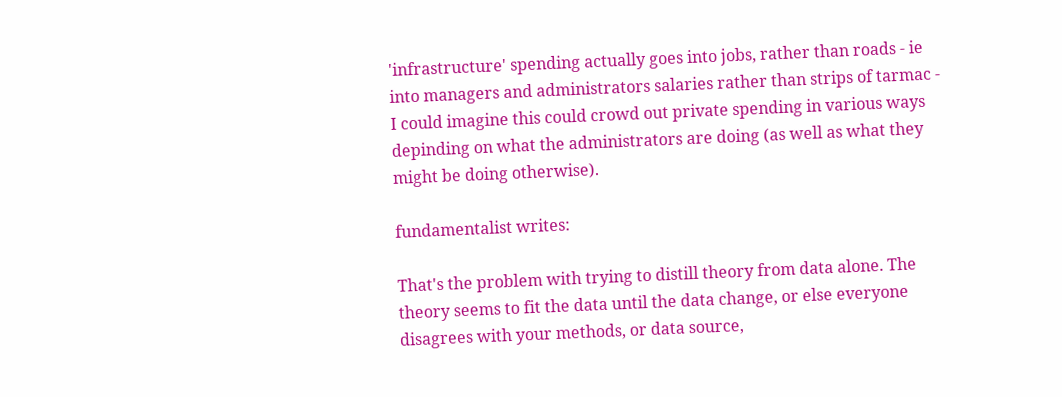'infrastructure' spending actually goes into jobs, rather than roads - ie into managers and administrators salaries rather than strips of tarmac - I could imagine this could crowd out private spending in various ways depinding on what the administrators are doing (as well as what they might be doing otherwise).

fundamentalist writes:

That's the problem with trying to distill theory from data alone. The theory seems to fit the data until the data change, or else everyone disagrees with your methods, or data source,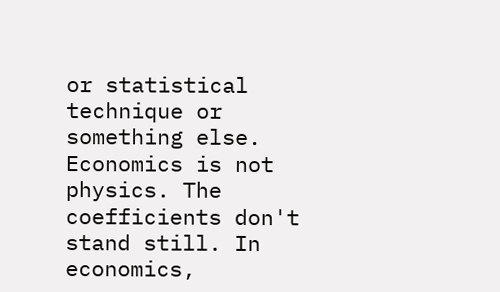or statistical technique or something else. Economics is not physics. The coefficients don't stand still. In economics,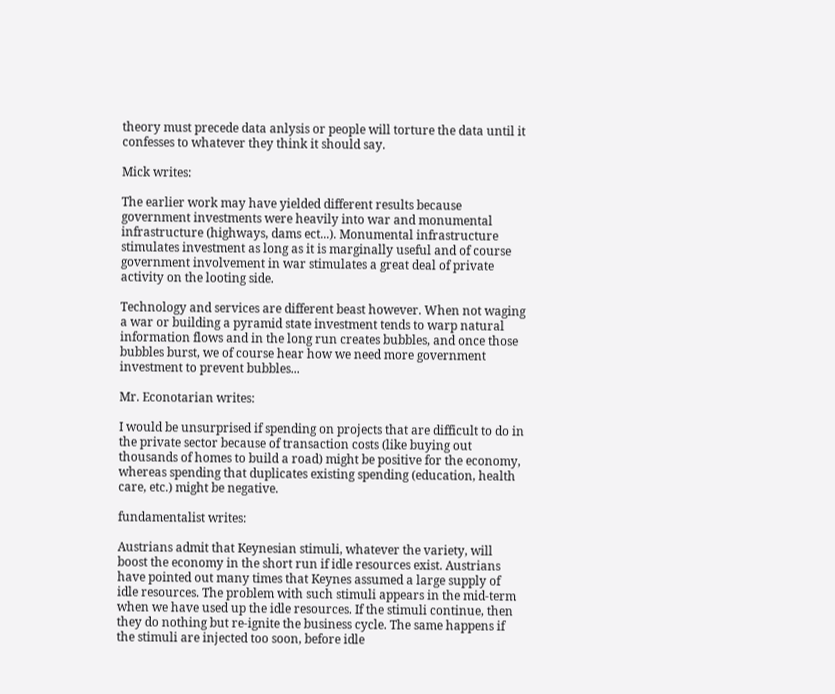theory must precede data anlysis or people will torture the data until it confesses to whatever they think it should say.

Mick writes:

The earlier work may have yielded different results because government investments were heavily into war and monumental infrastructure (highways, dams ect...). Monumental infrastructure stimulates investment as long as it is marginally useful and of course government involvement in war stimulates a great deal of private activity on the looting side.

Technology and services are different beast however. When not waging a war or building a pyramid state investment tends to warp natural information flows and in the long run creates bubbles, and once those bubbles burst, we of course hear how we need more government investment to prevent bubbles...

Mr. Econotarian writes:

I would be unsurprised if spending on projects that are difficult to do in the private sector because of transaction costs (like buying out thousands of homes to build a road) might be positive for the economy, whereas spending that duplicates existing spending (education, health care, etc.) might be negative.

fundamentalist writes:

Austrians admit that Keynesian stimuli, whatever the variety, will boost the economy in the short run if idle resources exist. Austrians have pointed out many times that Keynes assumed a large supply of idle resources. The problem with such stimuli appears in the mid-term when we have used up the idle resources. If the stimuli continue, then they do nothing but re-ignite the business cycle. The same happens if the stimuli are injected too soon, before idle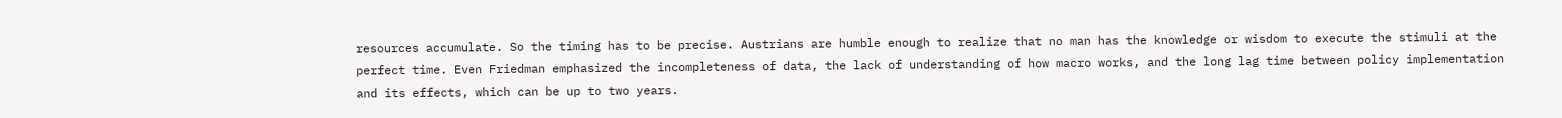resources accumulate. So the timing has to be precise. Austrians are humble enough to realize that no man has the knowledge or wisdom to execute the stimuli at the perfect time. Even Friedman emphasized the incompleteness of data, the lack of understanding of how macro works, and the long lag time between policy implementation and its effects, which can be up to two years.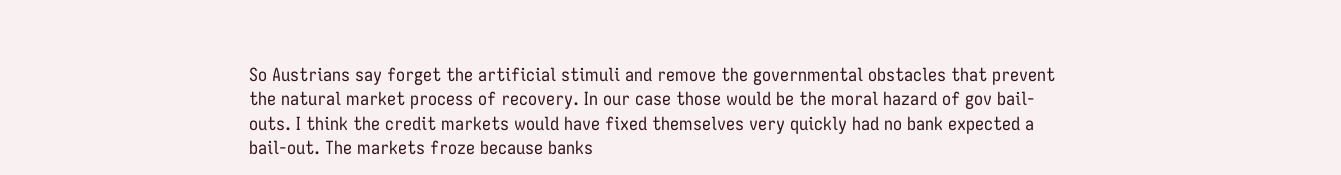So Austrians say forget the artificial stimuli and remove the governmental obstacles that prevent the natural market process of recovery. In our case those would be the moral hazard of gov bail-outs. I think the credit markets would have fixed themselves very quickly had no bank expected a bail-out. The markets froze because banks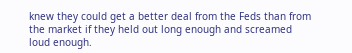knew they could get a better deal from the Feds than from the market if they held out long enough and screamed loud enough.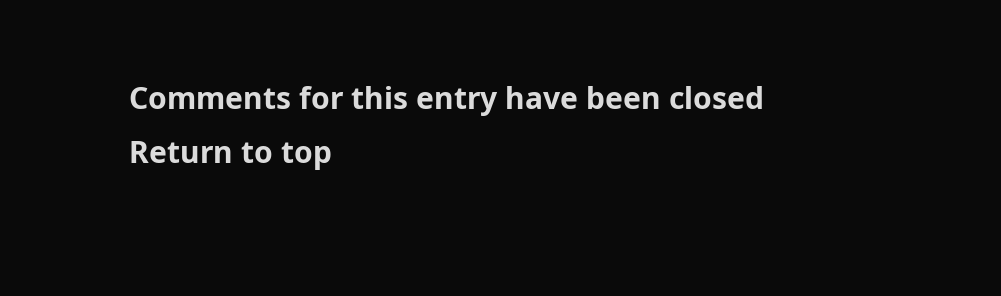Comments for this entry have been closed
Return to top